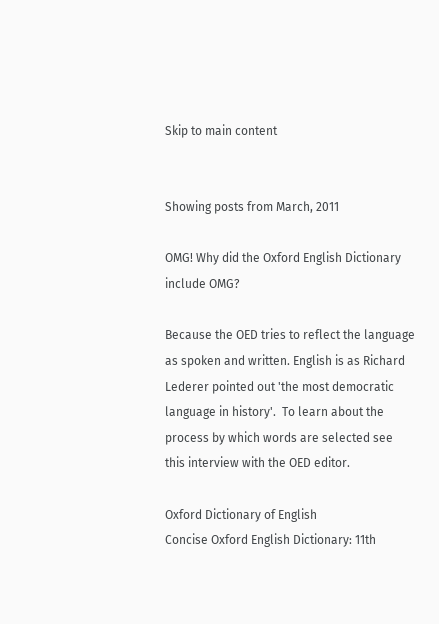Skip to main content


Showing posts from March, 2011

OMG! Why did the Oxford English Dictionary include OMG?

Because the OED tries to reflect the language as spoken and written. English is as Richard Lederer pointed out 'the most democratic language in history'.  To learn about the process by which words are selected see this interview with the OED editor.

Oxford Dictionary of English
Concise Oxford English Dictionary: 11th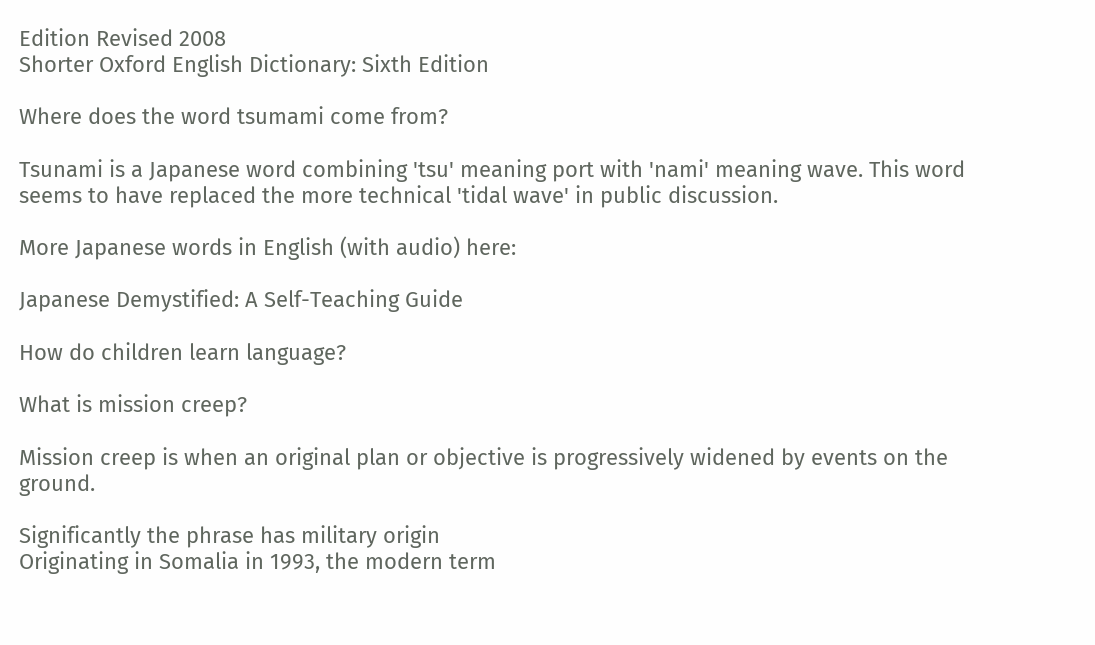Edition Revised 2008
Shorter Oxford English Dictionary: Sixth Edition

Where does the word tsumami come from?

Tsunami is a Japanese word combining 'tsu' meaning port with 'nami' meaning wave. This word seems to have replaced the more technical 'tidal wave' in public discussion.

More Japanese words in English (with audio) here:

Japanese Demystified: A Self-Teaching Guide

How do children learn language?

What is mission creep?

Mission creep is when an original plan or objective is progressively widened by events on the ground.

Significantly the phrase has military origin
Originating in Somalia in 1993, the modern term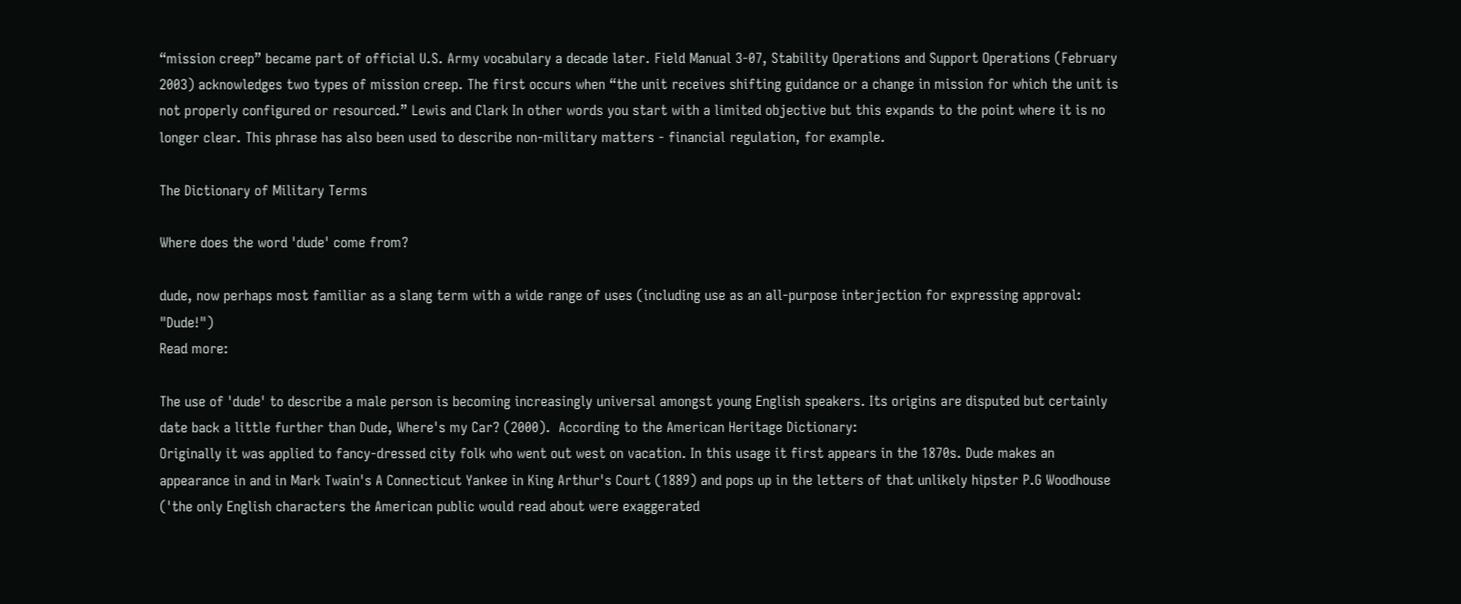“mission creep” became part of official U.S. Army vocabulary a decade later. Field Manual 3-07, Stability Operations and Support Operations (February 2003) acknowledges two types of mission creep. The first occurs when “the unit receives shifting guidance or a change in mission for which the unit is not properly configured or resourced.” Lewis and Clark In other words you start with a limited objective but this expands to the point where it is no longer clear. This phrase has also been used to describe non-military matters - financial regulation, for example.

The Dictionary of Military Terms

Where does the word 'dude' come from?

dude, now perhaps most familiar as a slang term with a wide range of uses (including use as an all-purpose interjection for expressing approval: "Dude!")
Read more:

The use of 'dude' to describe a male person is becoming increasingly universal amongst young English speakers. Its origins are disputed but certainly date back a little further than Dude, Where's my Car? (2000).  According to the American Heritage Dictionary:
Originally it was applied to fancy-dressed city folk who went out west on vacation. In this usage it first appears in the 1870s. Dude makes an appearance in and in Mark Twain's A Connecticut Yankee in King Arthur's Court (1889) and pops up in the letters of that unlikely hipster P.G Woodhouse  ('the only English characters the American public would read about were exaggerated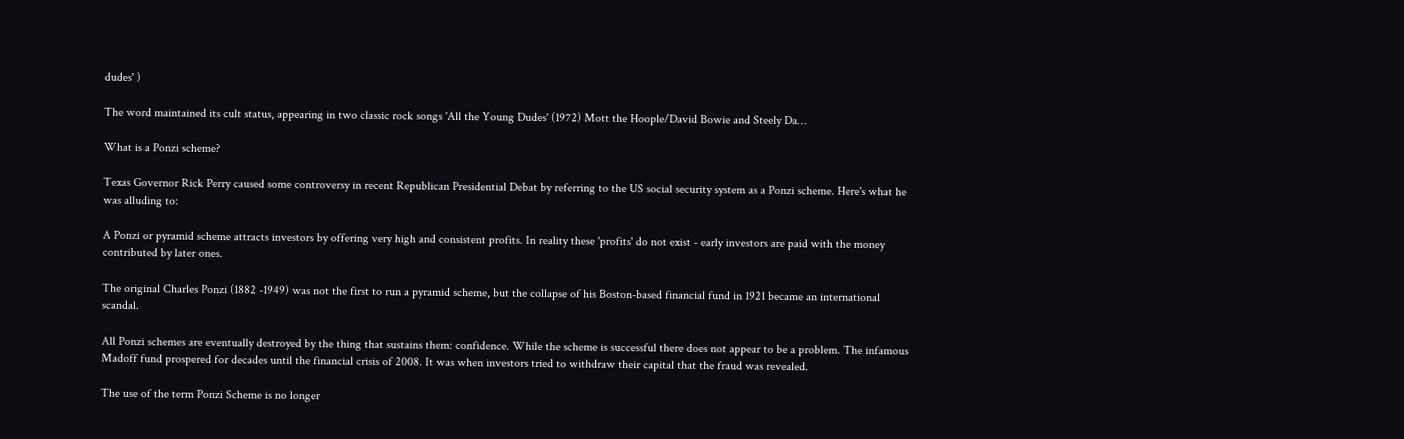dudes' )

The word maintained its cult status, appearing in two classic rock songs 'All the Young Dudes' (1972) Mott the Hoople/David Bowie and Steely Da…

What is a Ponzi scheme?

Texas Governor Rick Perry caused some controversy in recent Republican Presidential Debat by referring to the US social security system as a Ponzi scheme. Here's what he was alluding to:

A Ponzi or pyramid scheme attracts investors by offering very high and consistent profits. In reality these 'profits' do not exist - early investors are paid with the money contributed by later ones.

The original Charles Ponzi (1882 -1949) was not the first to run a pyramid scheme, but the collapse of his Boston-based financial fund in 1921 became an international scandal.

All Ponzi schemes are eventually destroyed by the thing that sustains them: confidence. While the scheme is successful there does not appear to be a problem. The infamous Madoff fund prospered for decades until the financial crisis of 2008. It was when investors tried to withdraw their capital that the fraud was revealed.

The use of the term Ponzi Scheme is no longer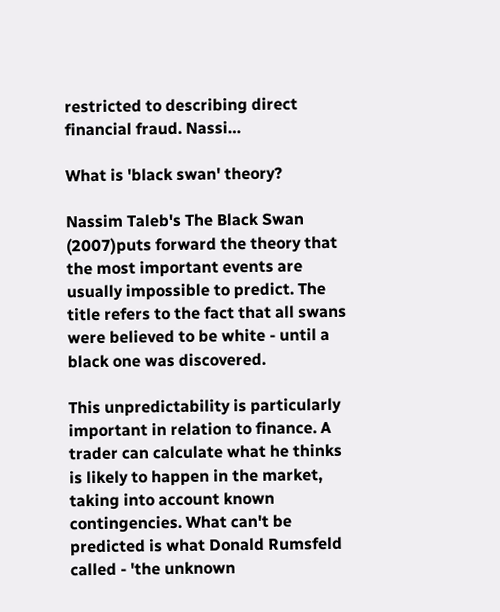restricted to describing direct financial fraud. Nassi…

What is 'black swan' theory?

Nassim Taleb's The Black Swan (2007)puts forward the theory that the most important events are usually impossible to predict. The title refers to the fact that all swans were believed to be white - until a black one was discovered.

This unpredictability is particularly important in relation to finance. A trader can calculate what he thinks is likely to happen in the market, taking into account known contingencies. What can't be predicted is what Donald Rumsfeld called - 'the unknown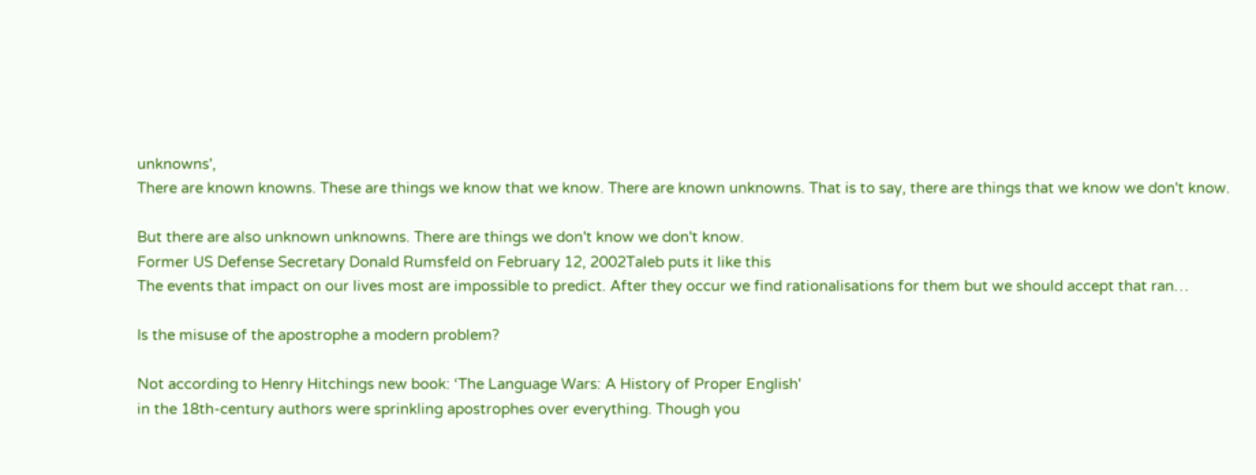unknowns',
There are known knowns. These are things we know that we know. There are known unknowns. That is to say, there are things that we know we don't know.

But there are also unknown unknowns. There are things we don't know we don't know.
Former US Defense Secretary Donald Rumsfeld on February 12, 2002Taleb puts it like this
The events that impact on our lives most are impossible to predict. After they occur we find rationalisations for them but we should accept that ran…

Is the misuse of the apostrophe a modern problem?

Not according to Henry Hitchings new book: ‘The Language Wars: A History of Proper English'
in the 18th-century authors were sprinkling apostrophes over everything. Though you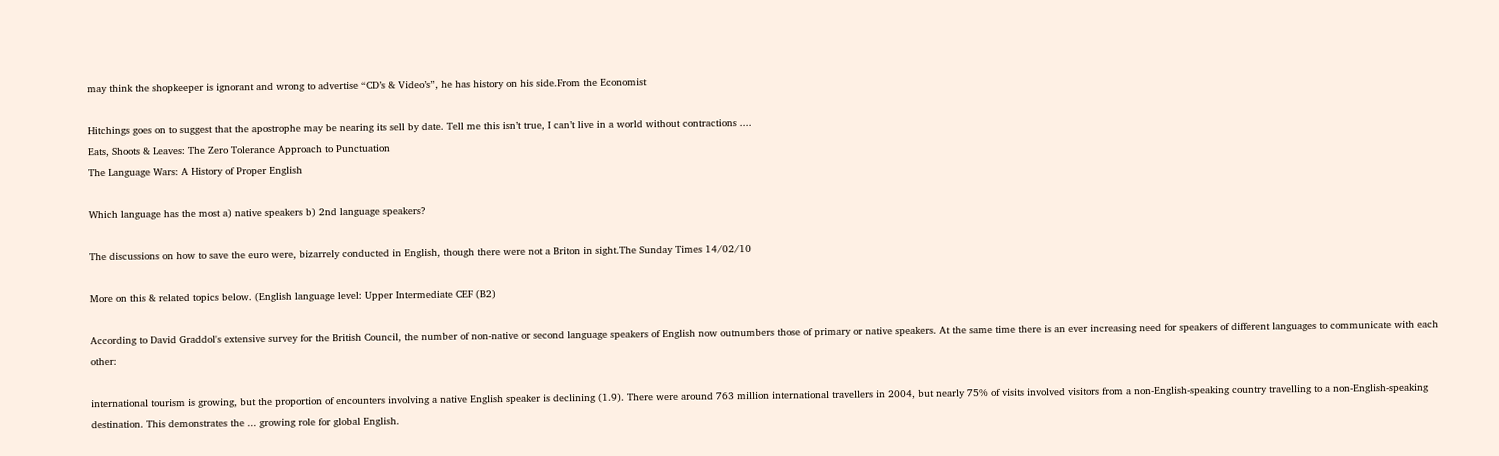may think the shopkeeper is ignorant and wrong to advertise “CD’s & Video’s”, he has history on his side.From the Economist

Hitchings goes on to suggest that the apostrophe may be nearing its sell by date. Tell me this isn’t true, I can’t live in a world without contractions ....
Eats, Shoots & Leaves: The Zero Tolerance Approach to Punctuation
The Language Wars: A History of Proper English

Which language has the most a) native speakers b) 2nd language speakers?

The discussions on how to save the euro were, bizarrely conducted in English, though there were not a Briton in sight.The Sunday Times 14/02/10

More on this & related topics below. (English language level: Upper Intermediate CEF (B2)

According to David Graddol's extensive survey for the British Council, the number of non-native or second language speakers of English now outnumbers those of primary or native speakers. At the same time there is an ever increasing need for speakers of different languages to communicate with each other:

international tourism is growing, but the proportion of encounters involving a native English speaker is declining (1.9). There were around 763 million international travellers in 2004, but nearly 75% of visits involved visitors from a non-English-speaking country travelling to a non-English-speaking
destination. This demonstrates the ... growing role for global English.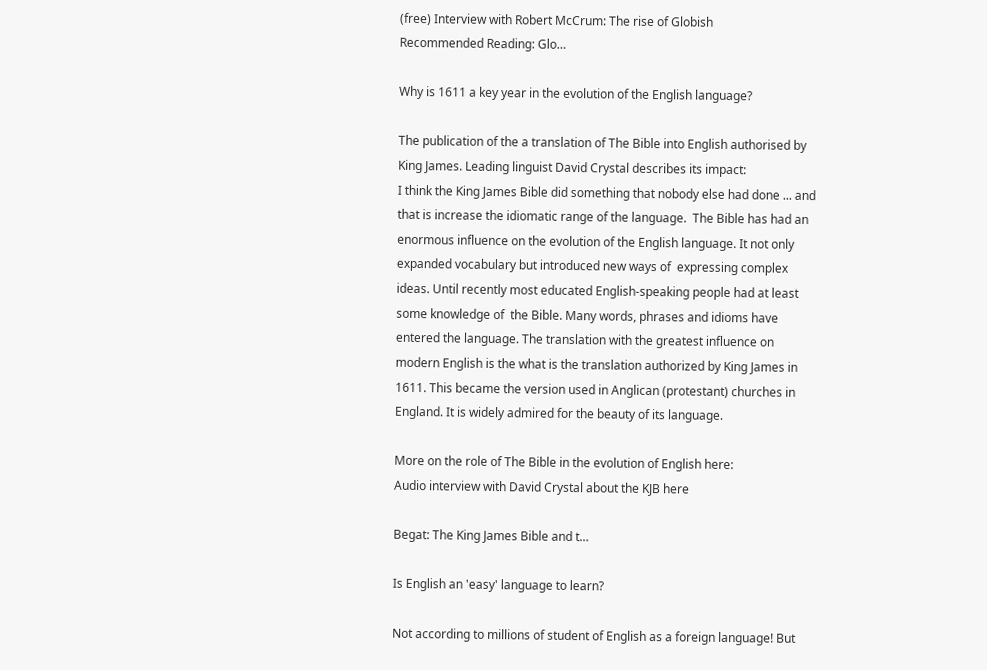(free) Interview with Robert McCrum: The rise of Globish
Recommended Reading: Glo…

Why is 1611 a key year in the evolution of the English language?

The publication of the a translation of The Bible into English authorised by King James. Leading linguist David Crystal describes its impact:
I think the King James Bible did something that nobody else had done ... and that is increase the idiomatic range of the language.  The Bible has had an enormous influence on the evolution of the English language. It not only expanded vocabulary but introduced new ways of  expressing complex ideas. Until recently most educated English-speaking people had at least some knowledge of  the Bible. Many words, phrases and idioms have entered the language. The translation with the greatest influence on modern English is the what is the translation authorized by King James in 1611. This became the version used in Anglican (protestant) churches in England. It is widely admired for the beauty of its language.

More on the role of The Bible in the evolution of English here:
Audio interview with David Crystal about the KJB here

Begat: The King James Bible and t…

Is English an 'easy' language to learn?

Not according to millions of student of English as a foreign language! But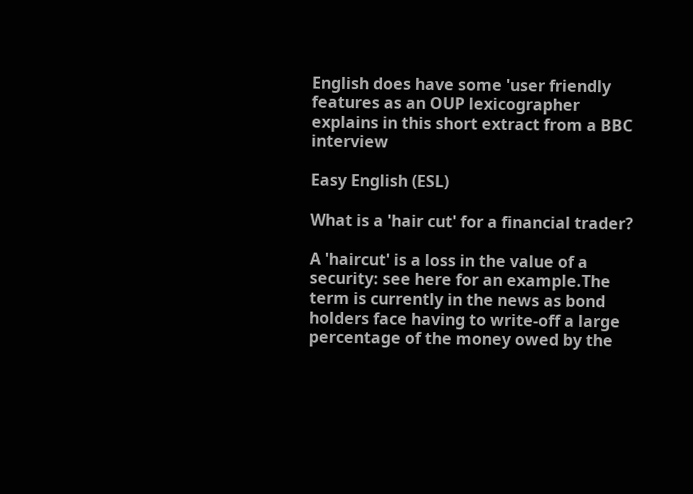English does have some 'user friendly features as an OUP lexicographer explains in this short extract from a BBC interview

Easy English (ESL)

What is a 'hair cut' for a financial trader?

A 'haircut' is a loss in the value of a security: see here for an example.The term is currently in the news as bond holders face having to write-off a large percentage of the money owed by the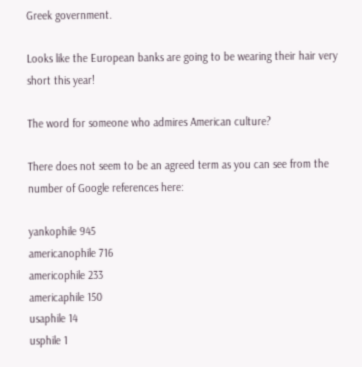Greek government.

Looks like the European banks are going to be wearing their hair very short this year!

The word for someone who admires American culture?

There does not seem to be an agreed term as you can see from the number of Google references here:

yankophile 945
americanophile 716
americophile 233
americaphile 150
usaphile 14
usphile 1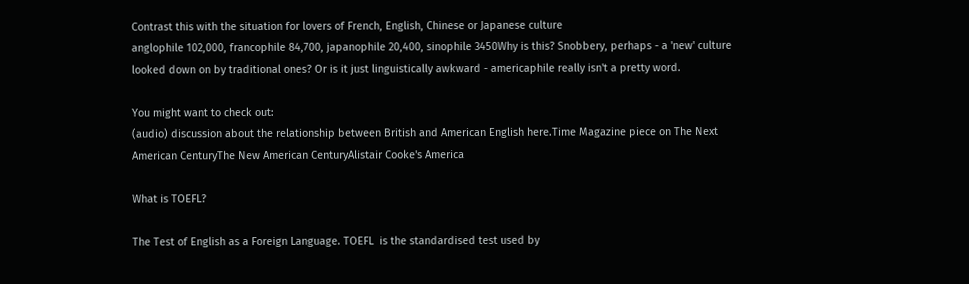Contrast this with the situation for lovers of French, English, Chinese or Japanese culture
anglophile 102,000, francophile 84,700, japanophile 20,400, sinophile 3450Why is this? Snobbery, perhaps - a 'new' culture looked down on by traditional ones? Or is it just linguistically awkward - americaphile really isn't a pretty word.

You might want to check out:
(audio) discussion about the relationship between British and American English here.Time Magazine piece on The Next American CenturyThe New American CenturyAlistair Cooke's America

What is TOEFL?

The Test of English as a Foreign Language. TOEFL  is the standardised test used by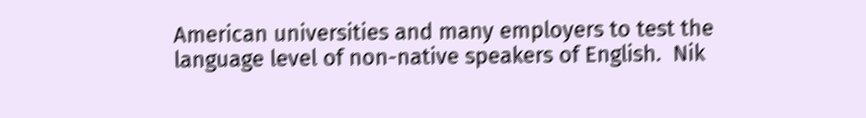American universities and many employers to test the language level of non-native speakers of English.  Nik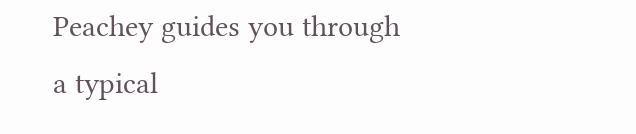Peachey guides you through a typical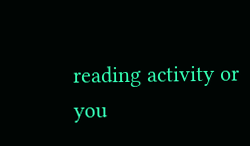reading activity or you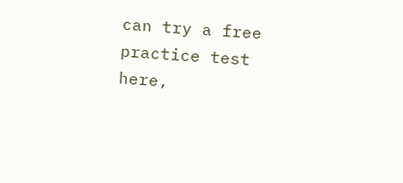can try a free practice test here,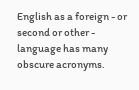English as a foreign - or second or other - language has many obscure acronyms.